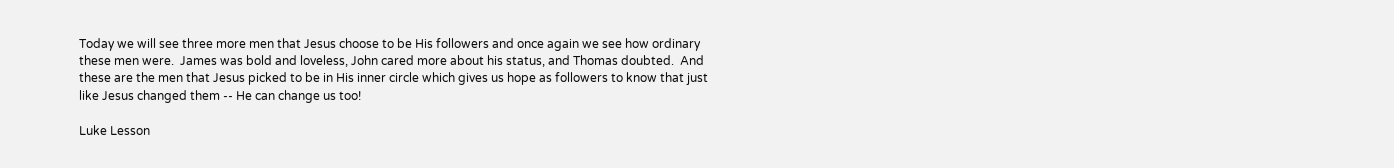Today we will see three more men that Jesus choose to be His followers and once again we see how ordinary these men were.  James was bold and loveless, John cared more about his status, and Thomas doubted.  And these are the men that Jesus picked to be in His inner circle which gives us hope as followers to know that just like Jesus changed them -- He can change us too!

Luke Lesson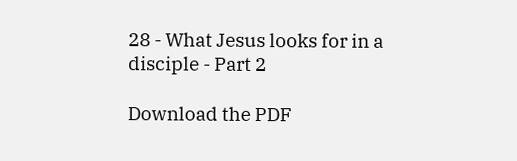28 - What Jesus looks for in a disciple - Part 2

Download the PDF